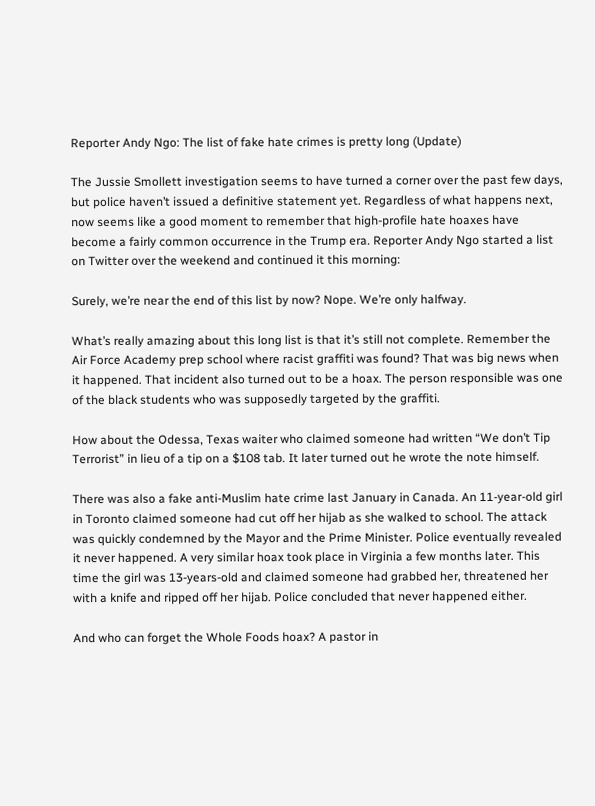Reporter Andy Ngo: The list of fake hate crimes is pretty long (Update)

The Jussie Smollett investigation seems to have turned a corner over the past few days, but police haven’t issued a definitive statement yet. Regardless of what happens next, now seems like a good moment to remember that high-profile hate hoaxes have become a fairly common occurrence in the Trump era. Reporter Andy Ngo started a list on Twitter over the weekend and continued it this morning:

Surely, we’re near the end of this list by now? Nope. We’re only halfway.

What’s really amazing about this long list is that it’s still not complete. Remember the Air Force Academy prep school where racist graffiti was found? That was big news when it happened. That incident also turned out to be a hoax. The person responsible was one of the black students who was supposedly targeted by the graffiti.

How about the Odessa, Texas waiter who claimed someone had written “We don’t Tip Terrorist” in lieu of a tip on a $108 tab. It later turned out he wrote the note himself.

There was also a fake anti-Muslim hate crime last January in Canada. An 11-year-old girl in Toronto claimed someone had cut off her hijab as she walked to school. The attack was quickly condemned by the Mayor and the Prime Minister. Police eventually revealed it never happened. A very similar hoax took place in Virginia a few months later. This time the girl was 13-years-old and claimed someone had grabbed her, threatened her with a knife and ripped off her hijab. Police concluded that never happened either.

And who can forget the Whole Foods hoax? A pastor in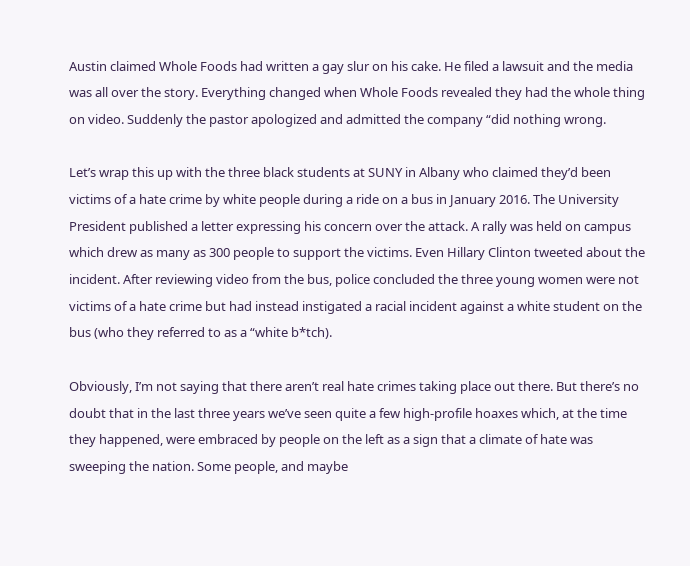Austin claimed Whole Foods had written a gay slur on his cake. He filed a lawsuit and the media was all over the story. Everything changed when Whole Foods revealed they had the whole thing on video. Suddenly the pastor apologized and admitted the company “did nothing wrong.

Let’s wrap this up with the three black students at SUNY in Albany who claimed they’d been victims of a hate crime by white people during a ride on a bus in January 2016. The University President published a letter expressing his concern over the attack. A rally was held on campus which drew as many as 300 people to support the victims. Even Hillary Clinton tweeted about the incident. After reviewing video from the bus, police concluded the three young women were not victims of a hate crime but had instead instigated a racial incident against a white student on the bus (who they referred to as a “white b*tch).

Obviously, I’m not saying that there aren’t real hate crimes taking place out there. But there’s no doubt that in the last three years we’ve seen quite a few high-profile hoaxes which, at the time they happened, were embraced by people on the left as a sign that a climate of hate was sweeping the nation. Some people, and maybe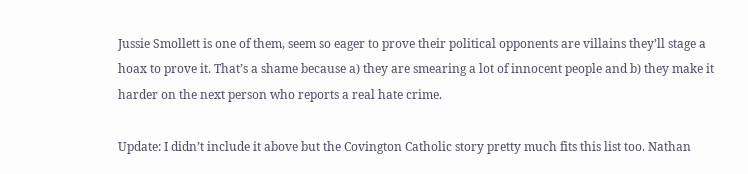Jussie Smollett is one of them, seem so eager to prove their political opponents are villains they’ll stage a hoax to prove it. That’s a shame because a) they are smearing a lot of innocent people and b) they make it harder on the next person who reports a real hate crime.

Update: I didn’t include it above but the Covington Catholic story pretty much fits this list too. Nathan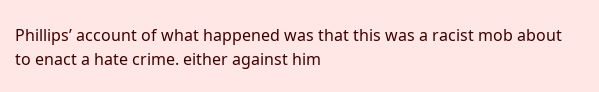Phillips’ account of what happened was that this was a racist mob about to enact a hate crime. either against him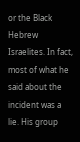or the Black Hebrew Israelites. In fact, most of what he said about the incident was a lie. His group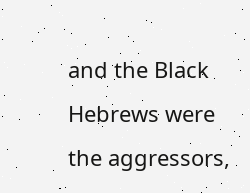and the Black Hebrews were the aggressors,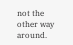not the other way around.